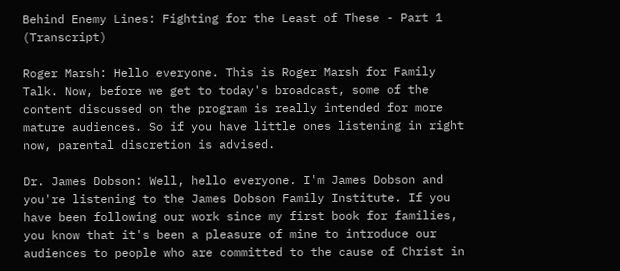Behind Enemy Lines: Fighting for the Least of These - Part 1 (Transcript)

Roger Marsh: Hello everyone. This is Roger Marsh for Family Talk. Now, before we get to today's broadcast, some of the content discussed on the program is really intended for more mature audiences. So if you have little ones listening in right now, parental discretion is advised.

Dr. James Dobson: Well, hello everyone. I'm James Dobson and you're listening to the James Dobson Family Institute. If you have been following our work since my first book for families, you know that it's been a pleasure of mine to introduce our audiences to people who are committed to the cause of Christ in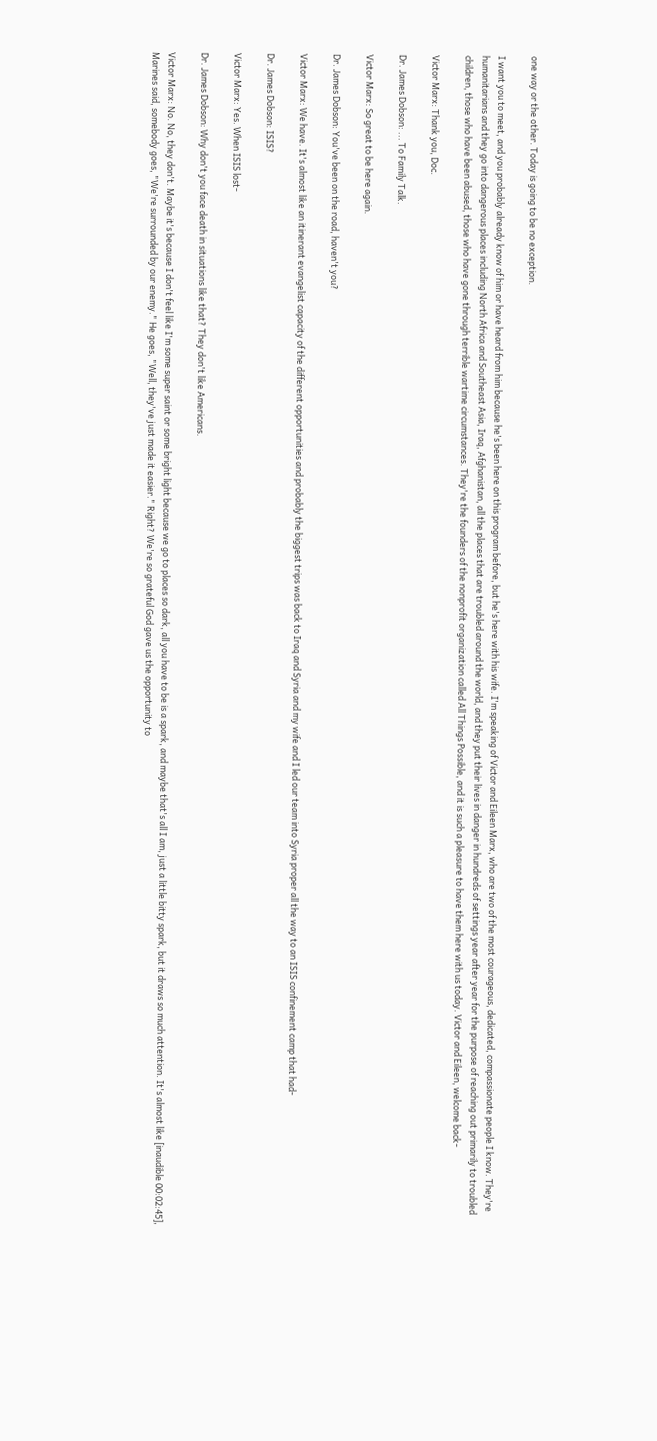one way or the other. Today is going to be no exception.

I want you to meet, and you probably already know of him or have heard from him because he's been here on this program before, but he's here with his wife. I'm speaking of Victor and Eileen Marx, who are two of the most courageous, dedicated, compassionate people I know. They're humanitarians and they go into dangerous places including North Africa and Southeast Asia, Iraq, Afghanistan, all the places that are troubled around the world, and they put their lives in danger in hundreds of settings year after year for the purpose of reaching out primarily to troubled children, those who have been abused, those who have gone through terrible wartime circumstances. They're the founders of the nonprofit organization called All Things Possible, and it is such a pleasure to have them here with us today. Victor and Eileen, welcome back-

Victor Marx: Thank you, Doc.

Dr. James Dobson: ... To Family Talk.

Victor Marx: So great to be here again.

Dr. James Dobson: You've been on the road, haven't you?

Victor Marx: We have. It's almost like an itinerant evangelist capacity of the different opportunities and probably the biggest trips was back to Iraq and Syria and my wife and I led our team into Syria proper all the way to an ISIS confinement camp that had-

Dr. James Dobson: ISIS?

Victor Marx: Yes. When ISIS lost-

Dr. James Dobson: Why don't you face death in situations like that? They don't like Americans.

Victor Marx: No. No, they don't. Maybe it's because I don't feel like I'm some super saint or some bright light because we go to places so dark, all you have to be is a spark, and maybe that's all I am, just a little bitty spark, but it draws so much attention. It's almost like [inaudible 00:02:45], Marines said, somebody goes, "We're surrounded by our enemy." He goes, "Well, they've just made it easier." Right? We're so grateful God gave us the opportunity to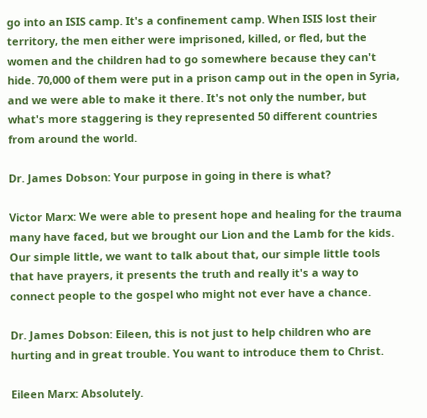go into an ISIS camp. It's a confinement camp. When ISIS lost their territory, the men either were imprisoned, killed, or fled, but the women and the children had to go somewhere because they can't hide. 70,000 of them were put in a prison camp out in the open in Syria, and we were able to make it there. It's not only the number, but what's more staggering is they represented 50 different countries from around the world.

Dr. James Dobson: Your purpose in going in there is what?

Victor Marx: We were able to present hope and healing for the trauma many have faced, but we brought our Lion and the Lamb for the kids. Our simple little, we want to talk about that, our simple little tools that have prayers, it presents the truth and really it's a way to connect people to the gospel who might not ever have a chance.

Dr. James Dobson: Eileen, this is not just to help children who are hurting and in great trouble. You want to introduce them to Christ.

Eileen Marx: Absolutely.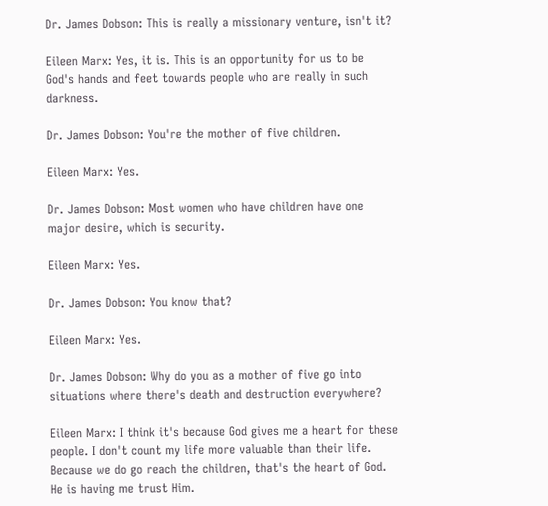Dr. James Dobson: This is really a missionary venture, isn't it?

Eileen Marx: Yes, it is. This is an opportunity for us to be God's hands and feet towards people who are really in such darkness.

Dr. James Dobson: You're the mother of five children.

Eileen Marx: Yes.

Dr. James Dobson: Most women who have children have one major desire, which is security.

Eileen Marx: Yes.

Dr. James Dobson: You know that?

Eileen Marx: Yes.

Dr. James Dobson: Why do you as a mother of five go into situations where there's death and destruction everywhere?

Eileen Marx: I think it's because God gives me a heart for these people. I don't count my life more valuable than their life. Because we do go reach the children, that's the heart of God. He is having me trust Him.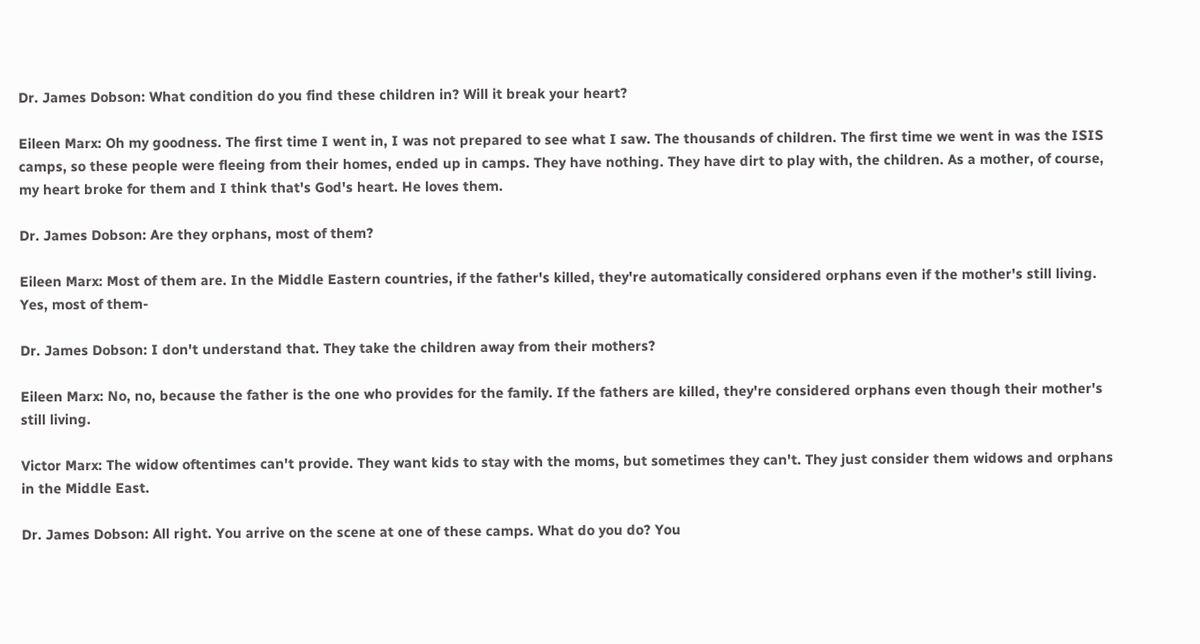Dr. James Dobson: What condition do you find these children in? Will it break your heart?

Eileen Marx: Oh my goodness. The first time I went in, I was not prepared to see what I saw. The thousands of children. The first time we went in was the ISIS camps, so these people were fleeing from their homes, ended up in camps. They have nothing. They have dirt to play with, the children. As a mother, of course, my heart broke for them and I think that's God's heart. He loves them.

Dr. James Dobson: Are they orphans, most of them?

Eileen Marx: Most of them are. In the Middle Eastern countries, if the father's killed, they're automatically considered orphans even if the mother's still living. Yes, most of them-

Dr. James Dobson: I don't understand that. They take the children away from their mothers?

Eileen Marx: No, no, because the father is the one who provides for the family. If the fathers are killed, they're considered orphans even though their mother's still living.

Victor Marx: The widow oftentimes can't provide. They want kids to stay with the moms, but sometimes they can't. They just consider them widows and orphans in the Middle East.

Dr. James Dobson: All right. You arrive on the scene at one of these camps. What do you do? You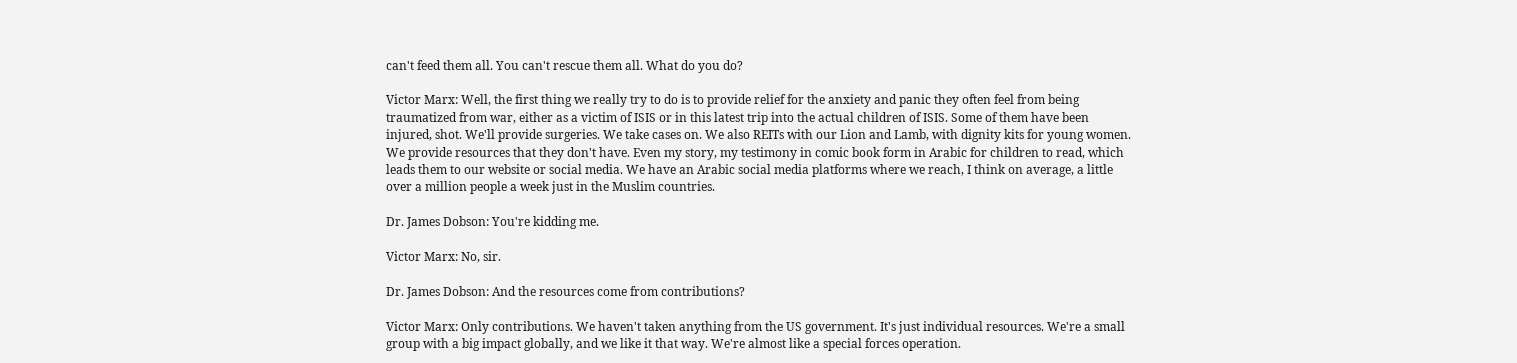can't feed them all. You can't rescue them all. What do you do?

Victor Marx: Well, the first thing we really try to do is to provide relief for the anxiety and panic they often feel from being traumatized from war, either as a victim of ISIS or in this latest trip into the actual children of ISIS. Some of them have been injured, shot. We'll provide surgeries. We take cases on. We also REITs with our Lion and Lamb, with dignity kits for young women. We provide resources that they don't have. Even my story, my testimony in comic book form in Arabic for children to read, which leads them to our website or social media. We have an Arabic social media platforms where we reach, I think on average, a little over a million people a week just in the Muslim countries.

Dr. James Dobson: You're kidding me.

Victor Marx: No, sir.

Dr. James Dobson: And the resources come from contributions?

Victor Marx: Only contributions. We haven't taken anything from the US government. It's just individual resources. We're a small group with a big impact globally, and we like it that way. We're almost like a special forces operation.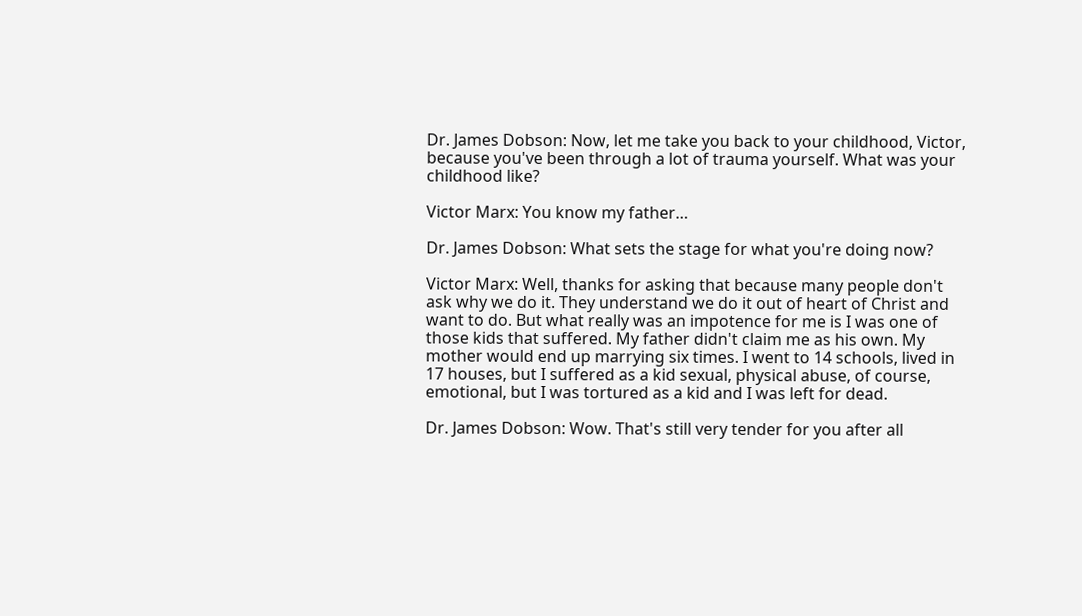Dr. James Dobson: Now, let me take you back to your childhood, Victor, because you've been through a lot of trauma yourself. What was your childhood like?

Victor Marx: You know my father…

Dr. James Dobson: What sets the stage for what you're doing now?

Victor Marx: Well, thanks for asking that because many people don't ask why we do it. They understand we do it out of heart of Christ and want to do. But what really was an impotence for me is I was one of those kids that suffered. My father didn't claim me as his own. My mother would end up marrying six times. I went to 14 schools, lived in 17 houses, but I suffered as a kid sexual, physical abuse, of course, emotional, but I was tortured as a kid and I was left for dead.

Dr. James Dobson: Wow. That's still very tender for you after all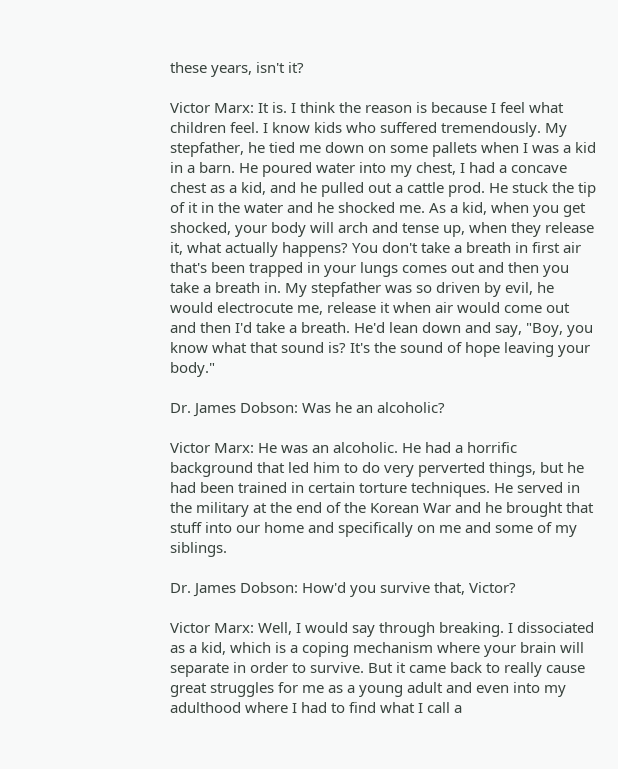these years, isn't it?

Victor Marx: It is. I think the reason is because I feel what children feel. I know kids who suffered tremendously. My stepfather, he tied me down on some pallets when I was a kid in a barn. He poured water into my chest, I had a concave chest as a kid, and he pulled out a cattle prod. He stuck the tip of it in the water and he shocked me. As a kid, when you get shocked, your body will arch and tense up, when they release it, what actually happens? You don't take a breath in first air that's been trapped in your lungs comes out and then you take a breath in. My stepfather was so driven by evil, he would electrocute me, release it when air would come out and then I'd take a breath. He'd lean down and say, "Boy, you know what that sound is? It's the sound of hope leaving your body."

Dr. James Dobson: Was he an alcoholic?

Victor Marx: He was an alcoholic. He had a horrific background that led him to do very perverted things, but he had been trained in certain torture techniques. He served in the military at the end of the Korean War and he brought that stuff into our home and specifically on me and some of my siblings.

Dr. James Dobson: How'd you survive that, Victor?

Victor Marx: Well, I would say through breaking. I dissociated as a kid, which is a coping mechanism where your brain will separate in order to survive. But it came back to really cause great struggles for me as a young adult and even into my adulthood where I had to find what I call a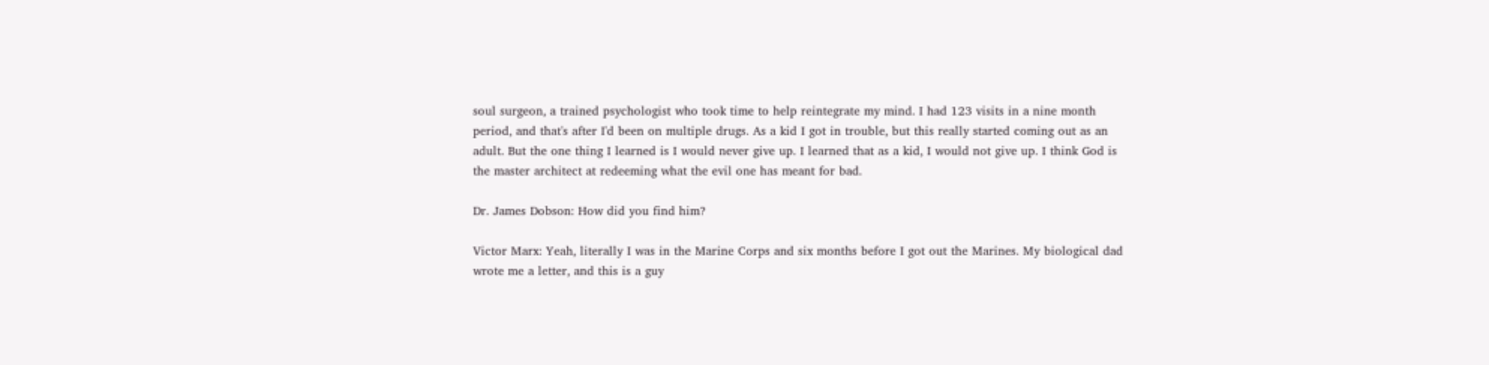soul surgeon, a trained psychologist who took time to help reintegrate my mind. I had 123 visits in a nine month period, and that's after I'd been on multiple drugs. As a kid I got in trouble, but this really started coming out as an adult. But the one thing I learned is I would never give up. I learned that as a kid, I would not give up. I think God is the master architect at redeeming what the evil one has meant for bad.

Dr. James Dobson: How did you find him?

Victor Marx: Yeah, literally I was in the Marine Corps and six months before I got out the Marines. My biological dad wrote me a letter, and this is a guy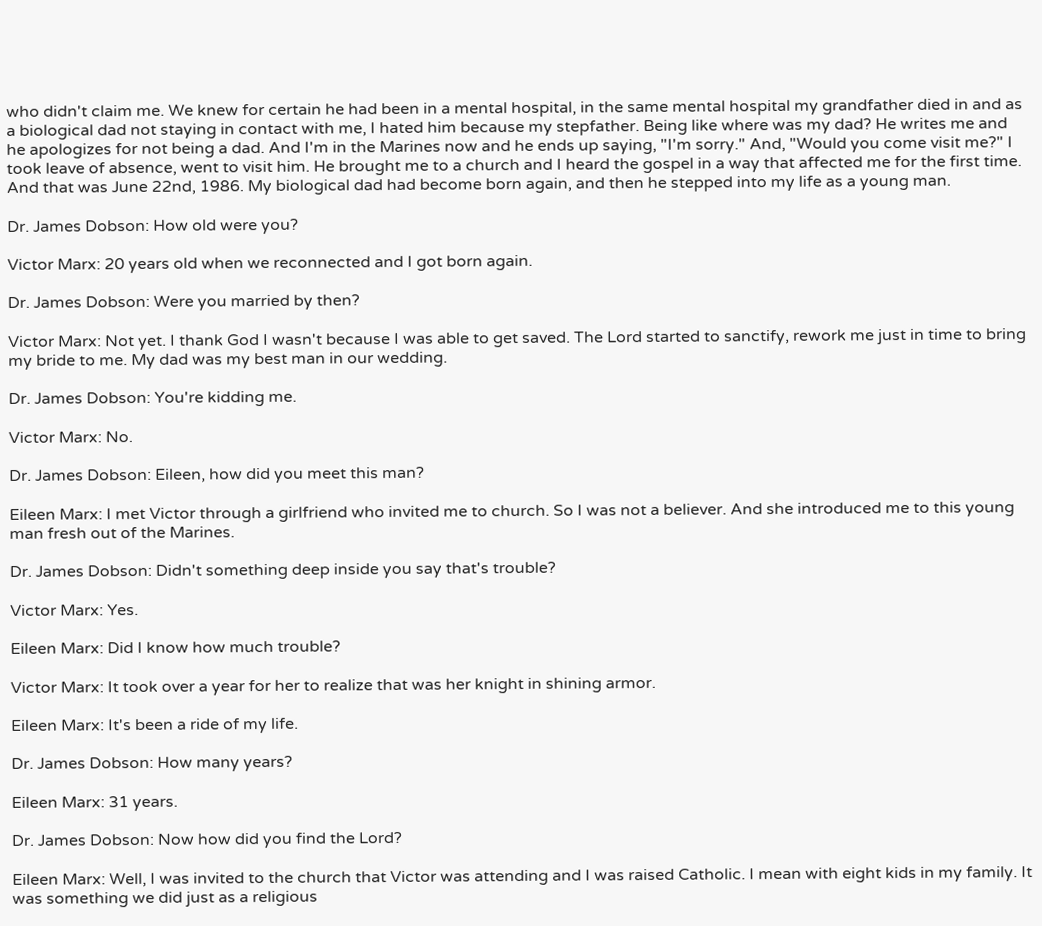who didn't claim me. We knew for certain he had been in a mental hospital, in the same mental hospital my grandfather died in and as a biological dad not staying in contact with me, I hated him because my stepfather. Being like where was my dad? He writes me and he apologizes for not being a dad. And I'm in the Marines now and he ends up saying, "I'm sorry." And, "Would you come visit me?" I took leave of absence, went to visit him. He brought me to a church and I heard the gospel in a way that affected me for the first time. And that was June 22nd, 1986. My biological dad had become born again, and then he stepped into my life as a young man.

Dr. James Dobson: How old were you?

Victor Marx: 20 years old when we reconnected and I got born again.

Dr. James Dobson: Were you married by then?

Victor Marx: Not yet. I thank God I wasn't because I was able to get saved. The Lord started to sanctify, rework me just in time to bring my bride to me. My dad was my best man in our wedding.

Dr. James Dobson: You're kidding me.

Victor Marx: No.

Dr. James Dobson: Eileen, how did you meet this man?

Eileen Marx: I met Victor through a girlfriend who invited me to church. So I was not a believer. And she introduced me to this young man fresh out of the Marines.

Dr. James Dobson: Didn't something deep inside you say that's trouble?

Victor Marx: Yes.

Eileen Marx: Did I know how much trouble?

Victor Marx: It took over a year for her to realize that was her knight in shining armor.

Eileen Marx: It's been a ride of my life.

Dr. James Dobson: How many years?

Eileen Marx: 31 years.

Dr. James Dobson: Now how did you find the Lord?

Eileen Marx: Well, I was invited to the church that Victor was attending and I was raised Catholic. I mean with eight kids in my family. It was something we did just as a religious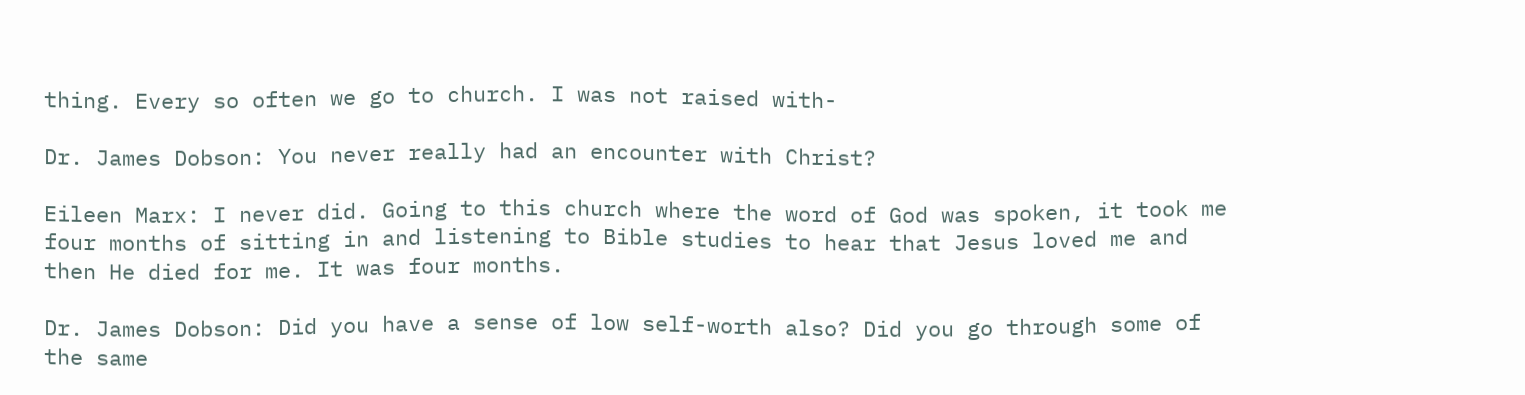thing. Every so often we go to church. I was not raised with-

Dr. James Dobson: You never really had an encounter with Christ?

Eileen Marx: I never did. Going to this church where the word of God was spoken, it took me four months of sitting in and listening to Bible studies to hear that Jesus loved me and then He died for me. It was four months.

Dr. James Dobson: Did you have a sense of low self-worth also? Did you go through some of the same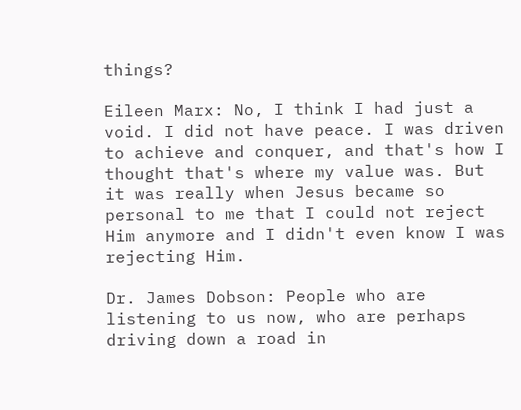things?

Eileen Marx: No, I think I had just a void. I did not have peace. I was driven to achieve and conquer, and that's how I thought that's where my value was. But it was really when Jesus became so personal to me that I could not reject Him anymore and I didn't even know I was rejecting Him.

Dr. James Dobson: People who are listening to us now, who are perhaps driving down a road in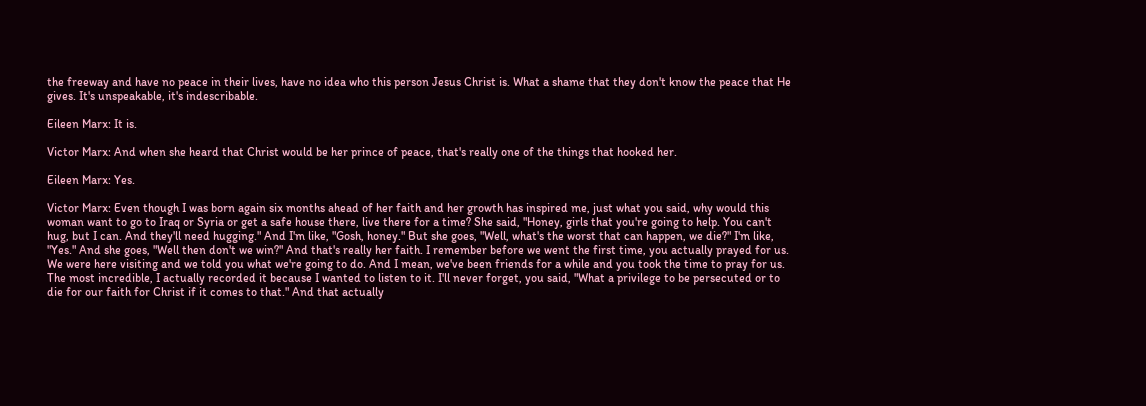the freeway and have no peace in their lives, have no idea who this person Jesus Christ is. What a shame that they don't know the peace that He gives. It's unspeakable, it's indescribable.

Eileen Marx: It is.

Victor Marx: And when she heard that Christ would be her prince of peace, that's really one of the things that hooked her.

Eileen Marx: Yes.

Victor Marx: Even though I was born again six months ahead of her faith and her growth has inspired me, just what you said, why would this woman want to go to Iraq or Syria or get a safe house there, live there for a time? She said, "Honey, girls that you're going to help. You can't hug, but I can. And they'll need hugging." And I'm like, "Gosh, honey." But she goes, "Well, what's the worst that can happen, we die?" I'm like, "Yes." And she goes, "Well then don't we win?" And that's really her faith. I remember before we went the first time, you actually prayed for us. We were here visiting and we told you what we're going to do. And I mean, we've been friends for a while and you took the time to pray for us. The most incredible, I actually recorded it because I wanted to listen to it. I'll never forget, you said, "What a privilege to be persecuted or to die for our faith for Christ if it comes to that." And that actually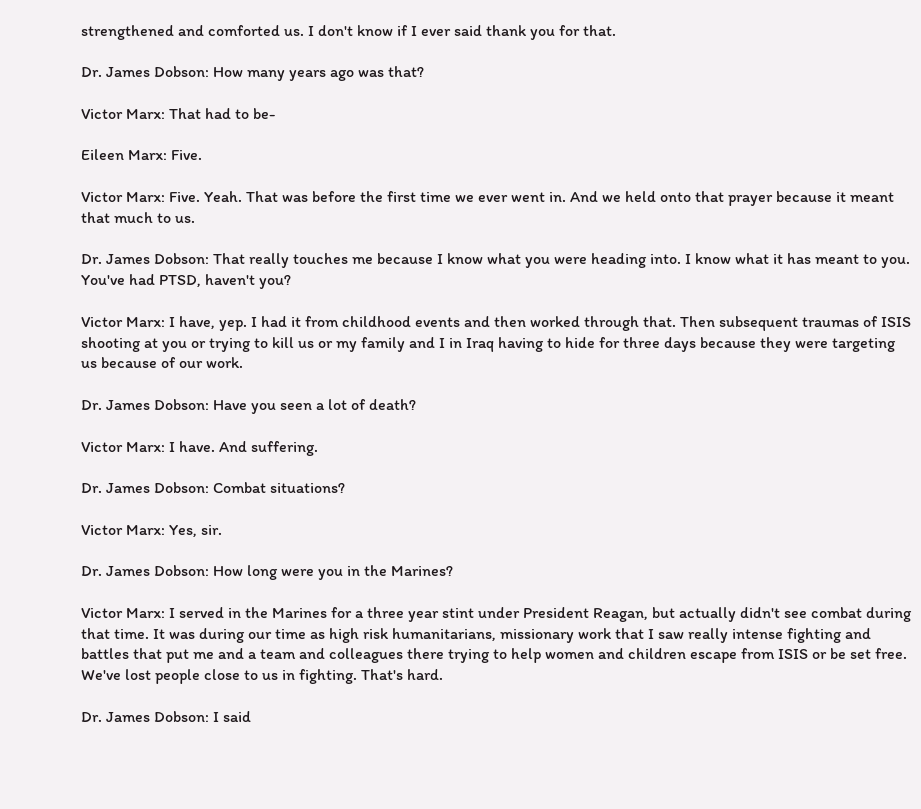strengthened and comforted us. I don't know if I ever said thank you for that.

Dr. James Dobson: How many years ago was that?

Victor Marx: That had to be-

Eileen Marx: Five.

Victor Marx: Five. Yeah. That was before the first time we ever went in. And we held onto that prayer because it meant that much to us.

Dr. James Dobson: That really touches me because I know what you were heading into. I know what it has meant to you. You've had PTSD, haven't you?

Victor Marx: I have, yep. I had it from childhood events and then worked through that. Then subsequent traumas of ISIS shooting at you or trying to kill us or my family and I in Iraq having to hide for three days because they were targeting us because of our work.

Dr. James Dobson: Have you seen a lot of death?

Victor Marx: I have. And suffering.

Dr. James Dobson: Combat situations?

Victor Marx: Yes, sir.

Dr. James Dobson: How long were you in the Marines?

Victor Marx: I served in the Marines for a three year stint under President Reagan, but actually didn't see combat during that time. It was during our time as high risk humanitarians, missionary work that I saw really intense fighting and battles that put me and a team and colleagues there trying to help women and children escape from ISIS or be set free. We've lost people close to us in fighting. That's hard.

Dr. James Dobson: I said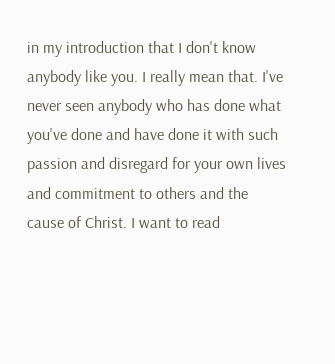in my introduction that I don't know anybody like you. I really mean that. I've never seen anybody who has done what you've done and have done it with such passion and disregard for your own lives and commitment to others and the cause of Christ. I want to read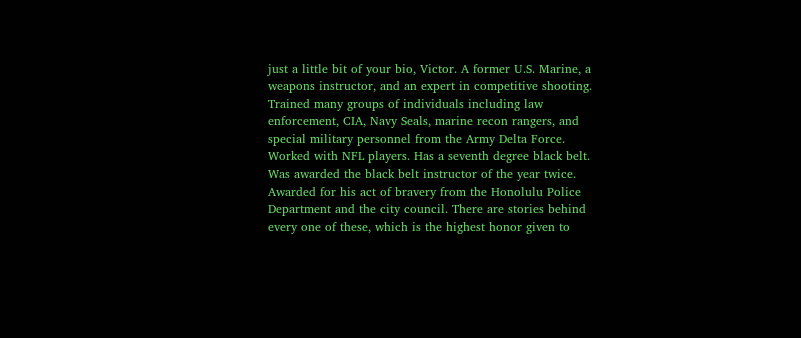just a little bit of your bio, Victor. A former U.S. Marine, a weapons instructor, and an expert in competitive shooting. Trained many groups of individuals including law enforcement, CIA, Navy Seals, marine recon rangers, and special military personnel from the Army Delta Force. Worked with NFL players. Has a seventh degree black belt. Was awarded the black belt instructor of the year twice. Awarded for his act of bravery from the Honolulu Police Department and the city council. There are stories behind every one of these, which is the highest honor given to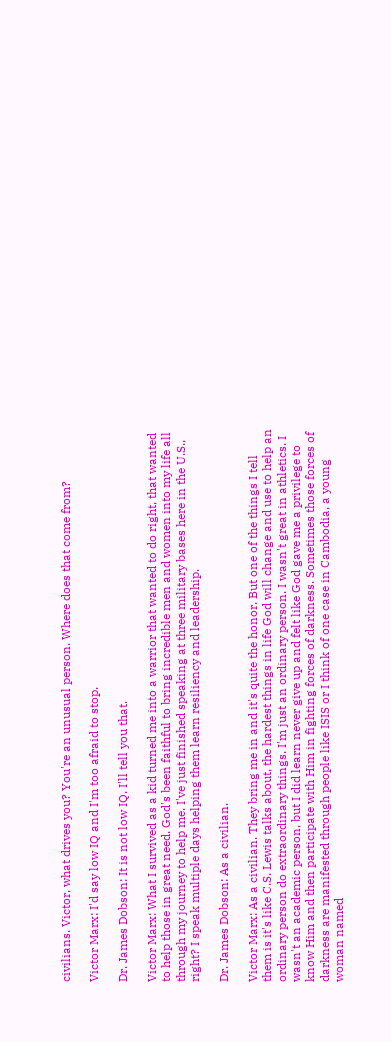civilians. Victor, what drives you? You're an unusual person. Where does that come from?

Victor Marx: I'd say low IQ and I'm too afraid to stop.

Dr. James Dobson: It is not low IQ. I'll tell you that.

Victor Marx: What I survived as a kid turned me into a warrior that wanted to do right, that wanted to help those in great need. God's been faithful to bring incredible men and women into my life all through my journey to help me. I've just finished speaking at three military bases here in the U.S., right? I speak multiple days helping them learn resiliency and leadership.

Dr. James Dobson: As a civilian.

Victor Marx: As a civilian. They bring me in and it's quite the honor. But one of the things I tell them is it's like C.S. Lewis talks about, the hardest things in life God will change and use to help an ordinary person do extraordinary things. I'm just an ordinary person. I wasn't great in athletics. I wasn't an academic person, but I did learn never give up and felt like God gave me a privilege to know Him and then participate with Him in fighting forces of darkness. Sometimes those forces of darkness are manifested through people like ISIS or I think of one case in Cambodia, a young woman named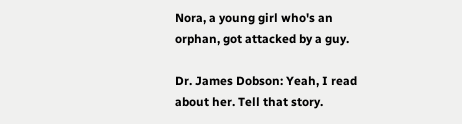Nora, a young girl who's an orphan, got attacked by a guy.

Dr. James Dobson: Yeah, I read about her. Tell that story.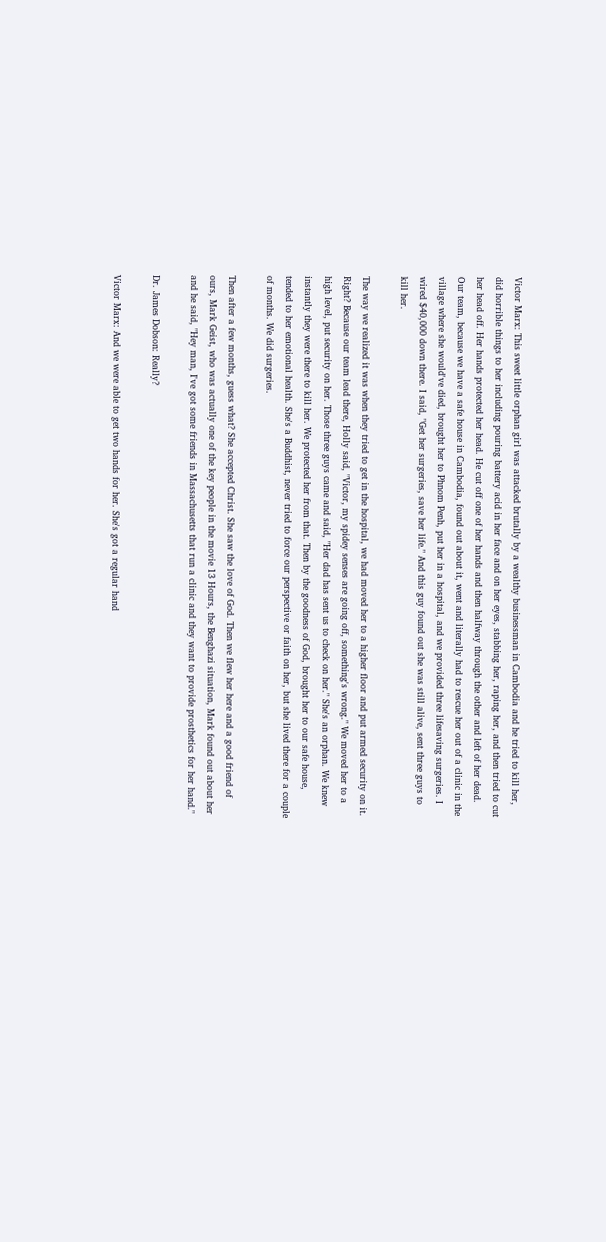Victor Marx: This sweet little orphan girl was attacked brutally by a wealthy businessman in Cambodia and he tried to kill her, did horrible things to her including pouring battery acid in her face and on her eyes, stabbing her, raping her, and then tried to cut her head off. Her hands protected her head. He cut off one of her hands and then halfway through the other and left of her dead. Our team, because we have a safe house in Cambodia, found out about it, went and literally had to rescue her out of a clinic in the village where she would've died, brought her to Phnom Penh, put her in a hospital, and we provided three lifesaving surgeries. I wired $40,000 down there. I said, "Get her surgeries, save her life." And this guy found out she was still alive, sent three guys to kill her.

The way we realized it was when they tried to get in the hospital, we had moved her to a higher floor and put armed security on it. Right? Because our team lead there, Holly said, "Victor, my spidey senses are going off, something's wrong." We moved her to a high level, put security on her. Those three guys came and said, "Her dad has sent us to check on her." She's an orphan. We knew instantly they were there to kill her. We protected her from that. Then by the goodness of God, brought her to our safe house, tended to her emotional health. She's a Buddhist, never tried to force our perspective or faith on her, but she lived there for a couple of months. We did surgeries.

Then after a few months, guess what? She accepted Christ. She saw the love of God. Then we flew her here and a good friend of ours, Mark Geist, who was actually one of the key people in the movie 13 Hours, the Benghazi situation, Mark found out about her and he said, "Hey man, I've got some friends in Massachusetts that run a clinic and they want to provide prosthetics for her hand."

Dr. James Dobson: Really?

Victor Marx: And we were able to get two hands for her. She's got a regular hand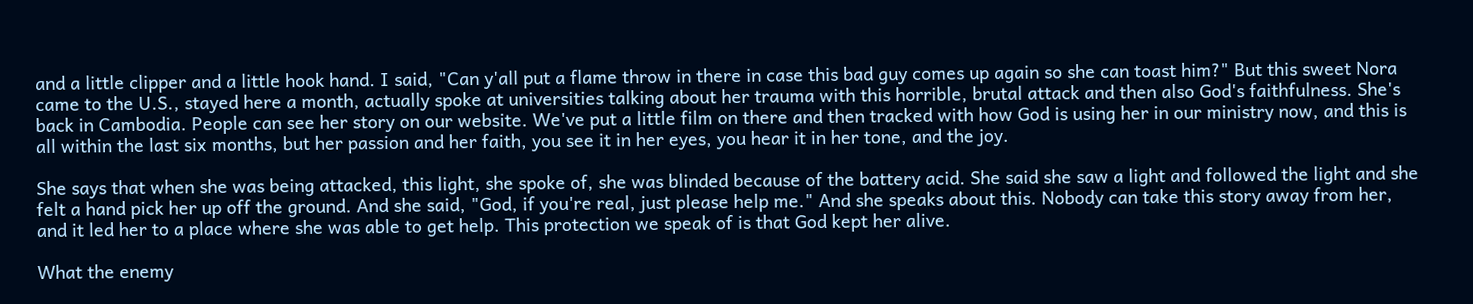and a little clipper and a little hook hand. I said, "Can y'all put a flame throw in there in case this bad guy comes up again so she can toast him?" But this sweet Nora came to the U.S., stayed here a month, actually spoke at universities talking about her trauma with this horrible, brutal attack and then also God's faithfulness. She's back in Cambodia. People can see her story on our website. We've put a little film on there and then tracked with how God is using her in our ministry now, and this is all within the last six months, but her passion and her faith, you see it in her eyes, you hear it in her tone, and the joy.

She says that when she was being attacked, this light, she spoke of, she was blinded because of the battery acid. She said she saw a light and followed the light and she felt a hand pick her up off the ground. And she said, "God, if you're real, just please help me." And she speaks about this. Nobody can take this story away from her, and it led her to a place where she was able to get help. This protection we speak of is that God kept her alive.

What the enemy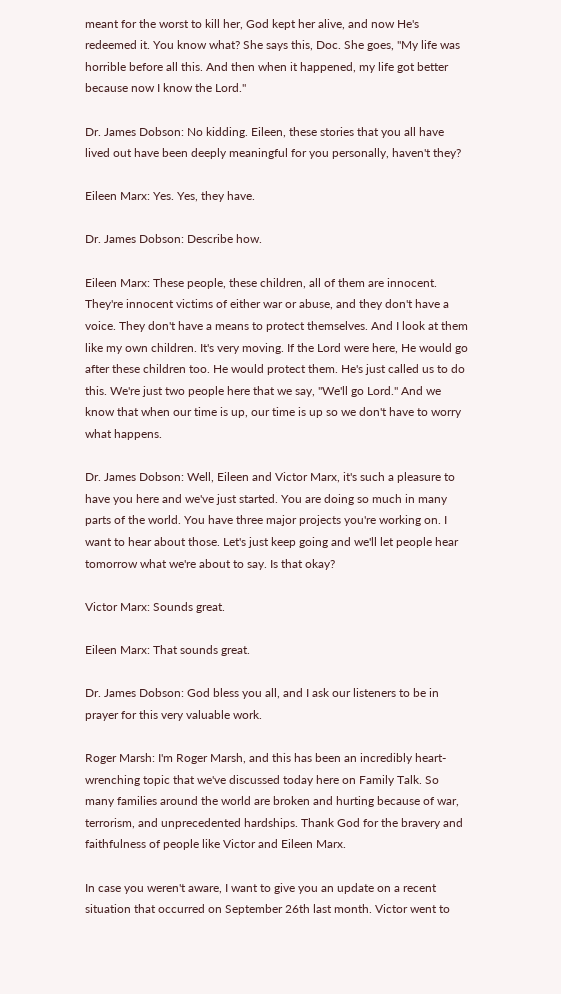meant for the worst to kill her, God kept her alive, and now He's redeemed it. You know what? She says this, Doc. She goes, "My life was horrible before all this. And then when it happened, my life got better because now I know the Lord."

Dr. James Dobson: No kidding. Eileen, these stories that you all have lived out have been deeply meaningful for you personally, haven't they?

Eileen Marx: Yes. Yes, they have.

Dr. James Dobson: Describe how.

Eileen Marx: These people, these children, all of them are innocent. They're innocent victims of either war or abuse, and they don't have a voice. They don't have a means to protect themselves. And I look at them like my own children. It's very moving. If the Lord were here, He would go after these children too. He would protect them. He's just called us to do this. We're just two people here that we say, "We'll go Lord." And we know that when our time is up, our time is up so we don't have to worry what happens.

Dr. James Dobson: Well, Eileen and Victor Marx, it's such a pleasure to have you here and we've just started. You are doing so much in many parts of the world. You have three major projects you're working on. I want to hear about those. Let's just keep going and we'll let people hear tomorrow what we're about to say. Is that okay?

Victor Marx: Sounds great.

Eileen Marx: That sounds great.

Dr. James Dobson: God bless you all, and I ask our listeners to be in prayer for this very valuable work.

Roger Marsh: I'm Roger Marsh, and this has been an incredibly heart-wrenching topic that we've discussed today here on Family Talk. So many families around the world are broken and hurting because of war, terrorism, and unprecedented hardships. Thank God for the bravery and faithfulness of people like Victor and Eileen Marx.

In case you weren't aware, I want to give you an update on a recent situation that occurred on September 26th last month. Victor went to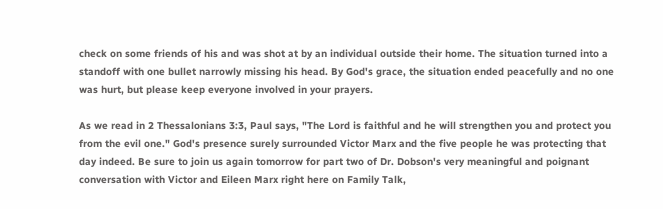check on some friends of his and was shot at by an individual outside their home. The situation turned into a standoff with one bullet narrowly missing his head. By God's grace, the situation ended peacefully and no one was hurt, but please keep everyone involved in your prayers.

As we read in 2 Thessalonians 3:3, Paul says, "The Lord is faithful and he will strengthen you and protect you from the evil one." God's presence surely surrounded Victor Marx and the five people he was protecting that day indeed. Be sure to join us again tomorrow for part two of Dr. Dobson's very meaningful and poignant conversation with Victor and Eileen Marx right here on Family Talk,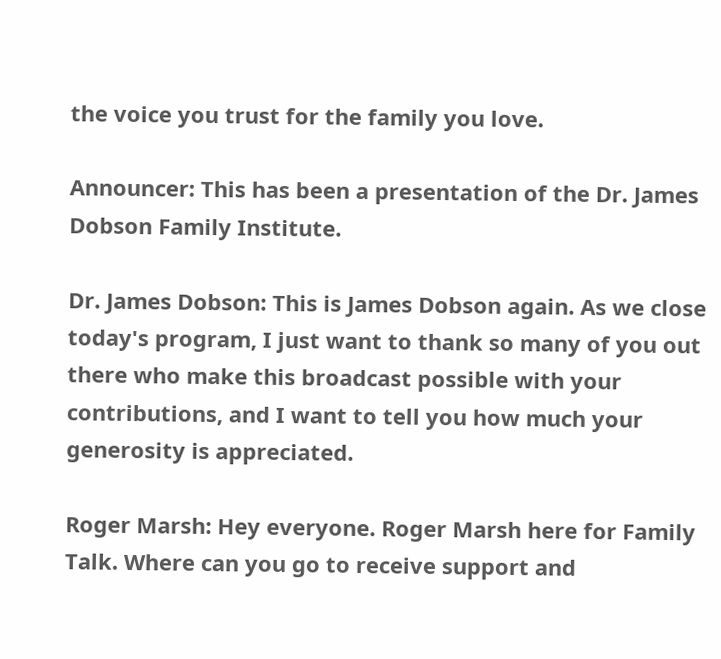the voice you trust for the family you love.

Announcer: This has been a presentation of the Dr. James Dobson Family Institute.

Dr. James Dobson: This is James Dobson again. As we close today's program, I just want to thank so many of you out there who make this broadcast possible with your contributions, and I want to tell you how much your generosity is appreciated.

Roger Marsh: Hey everyone. Roger Marsh here for Family Talk. Where can you go to receive support and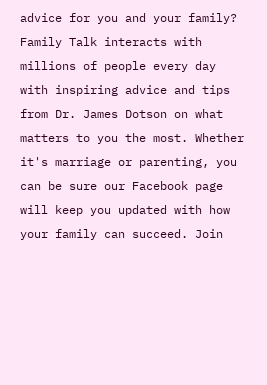advice for you and your family? Family Talk interacts with millions of people every day with inspiring advice and tips from Dr. James Dotson on what matters to you the most. Whether it's marriage or parenting, you can be sure our Facebook page will keep you updated with how your family can succeed. Join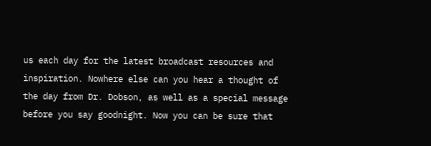us each day for the latest broadcast resources and inspiration. Nowhere else can you hear a thought of the day from Dr. Dobson, as well as a special message before you say goodnight. Now you can be sure that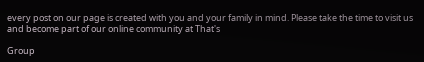every post on our page is created with you and your family in mind. Please take the time to visit us and become part of our online community at That's

Group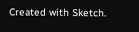Created with Sketch.